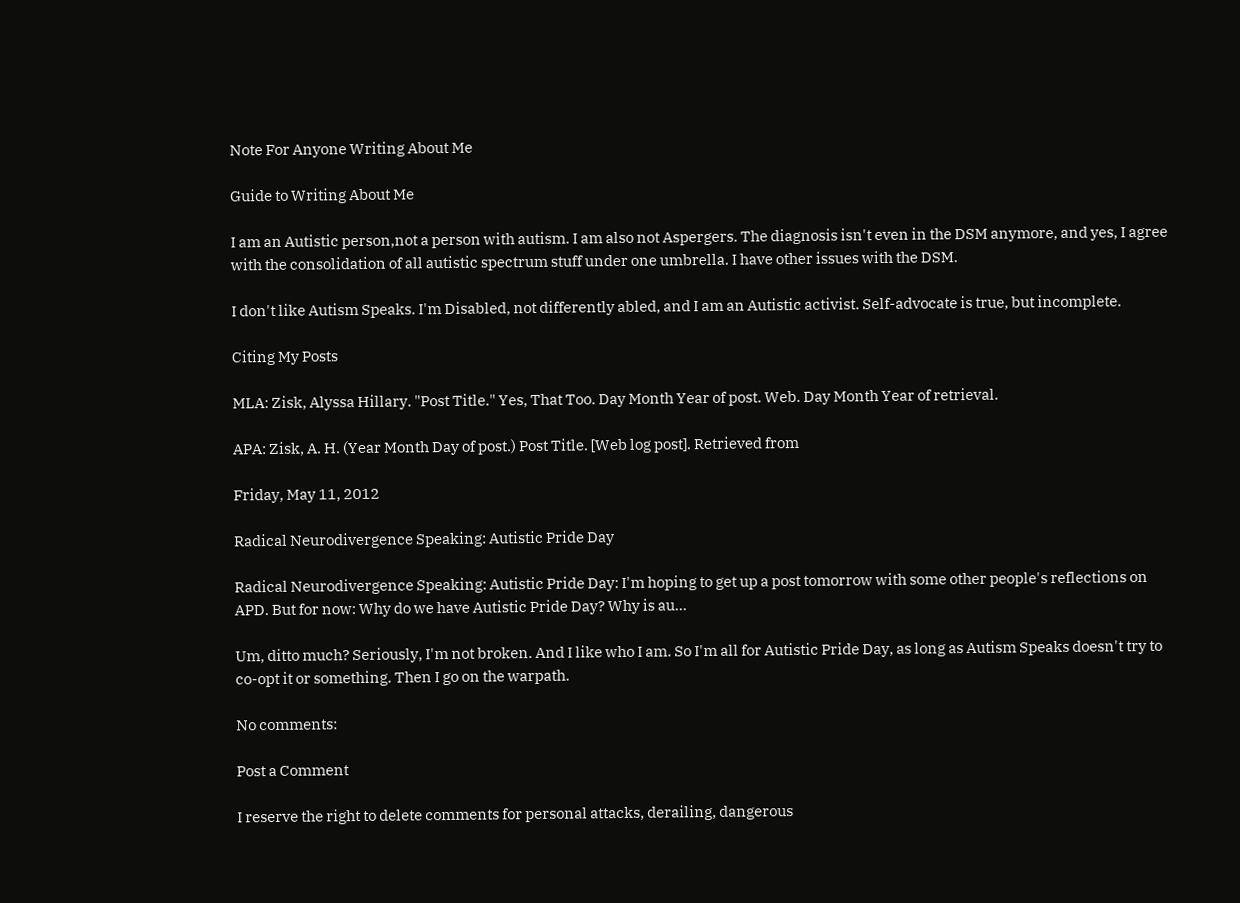Note For Anyone Writing About Me

Guide to Writing About Me

I am an Autistic person,not a person with autism. I am also not Aspergers. The diagnosis isn't even in the DSM anymore, and yes, I agree with the consolidation of all autistic spectrum stuff under one umbrella. I have other issues with the DSM.

I don't like Autism Speaks. I'm Disabled, not differently abled, and I am an Autistic activist. Self-advocate is true, but incomplete.

Citing My Posts

MLA: Zisk, Alyssa Hillary. "Post Title." Yes, That Too. Day Month Year of post. Web. Day Month Year of retrieval.

APA: Zisk, A. H. (Year Month Day of post.) Post Title. [Web log post]. Retrieved from

Friday, May 11, 2012

Radical Neurodivergence Speaking: Autistic Pride Day

Radical Neurodivergence Speaking: Autistic Pride Day: I'm hoping to get up a post tomorrow with some other people's reflections on APD. But for now: Why do we have Autistic Pride Day? Why is au...

Um, ditto much? Seriously, I'm not broken. And I like who I am. So I'm all for Autistic Pride Day, as long as Autism Speaks doesn't try to co-opt it or something. Then I go on the warpath.

No comments:

Post a Comment

I reserve the right to delete comments for personal attacks, derailing, dangerous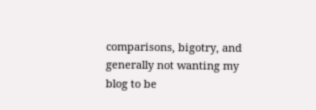comparisons, bigotry, and generally not wanting my blog to be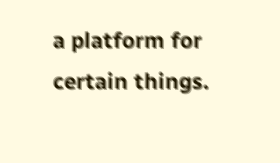a platform for certain things.